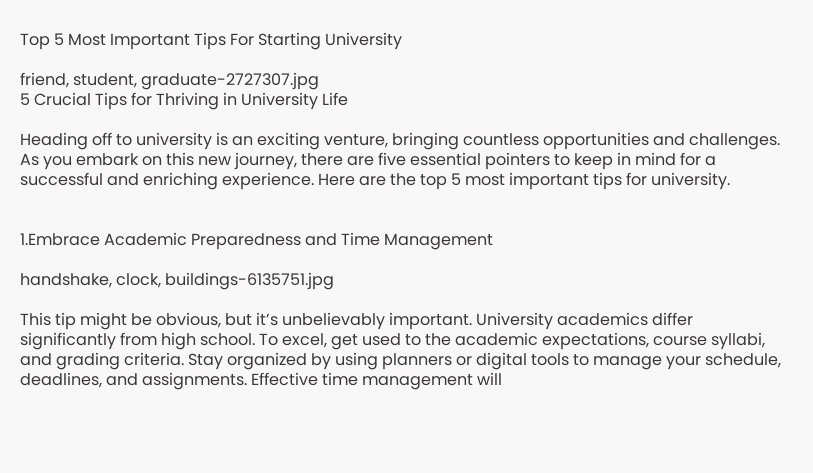Top 5 Most Important Tips For Starting University

friend, student, graduate-2727307.jpg
5 Crucial Tips for Thriving in University Life

Heading off to university is an exciting venture, bringing countless opportunities and challenges. As you embark on this new journey, there are five essential pointers to keep in mind for a successful and enriching experience. Here are the top 5 most important tips for university.


1.Embrace Academic Preparedness and Time Management

handshake, clock, buildings-6135751.jpg

This tip might be obvious, but it’s unbelievably important. University academics differ significantly from high school. To excel, get used to the academic expectations, course syllabi, and grading criteria. Stay organized by using planners or digital tools to manage your schedule, deadlines, and assignments. Effective time management will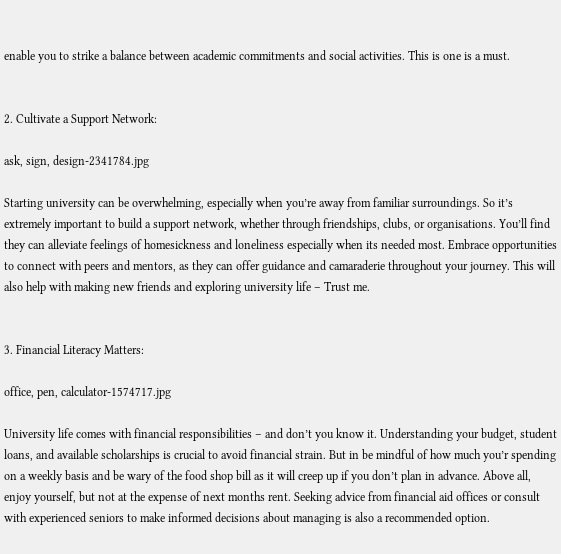enable you to strike a balance between academic commitments and social activities. This is one is a must.


2. Cultivate a Support Network:

ask, sign, design-2341784.jpg

Starting university can be overwhelming, especially when you’re away from familiar surroundings. So it’s extremely important to build a support network, whether through friendships, clubs, or organisations. You’ll find they can alleviate feelings of homesickness and loneliness especially when its needed most. Embrace opportunities to connect with peers and mentors, as they can offer guidance and camaraderie throughout your journey. This will also help with making new friends and exploring university life – Trust me.


3. Financial Literacy Matters:

office, pen, calculator-1574717.jpg

University life comes with financial responsibilities – and don’t you know it. Understanding your budget, student loans, and available scholarships is crucial to avoid financial strain. But in be mindful of how much you’r spending on a weekly basis and be wary of the food shop bill as it will creep up if you don’t plan in advance. Above all, enjoy yourself, but not at the expense of next months rent. Seeking advice from financial aid offices or consult with experienced seniors to make informed decisions about managing is also a recommended option.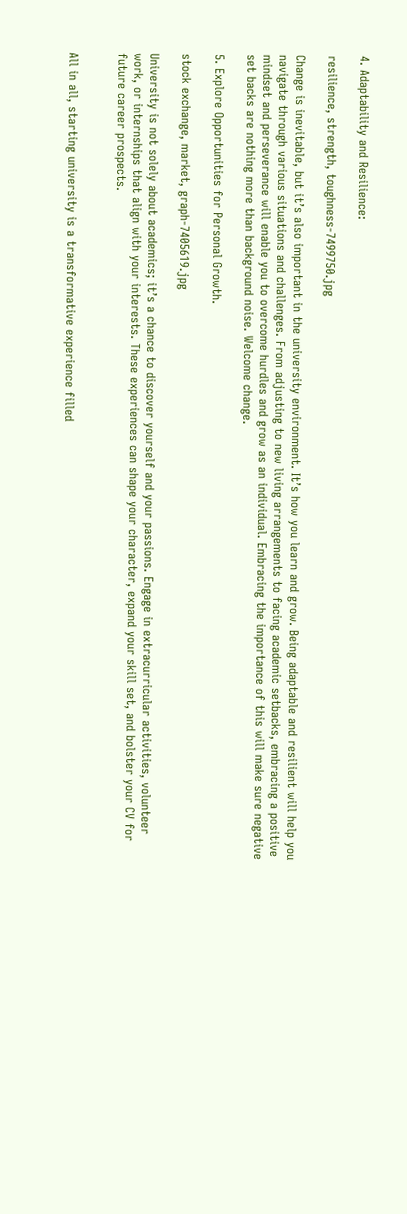4. Adaptability and Resilience:

resilience, strength, toughness-7499750.jpg

Change is inevitable, but it’s also important in the university environment. It’s how you learn and grow. Being adaptable and resilient will help you navigate through various situations and challenges. From adjusting to new living arrangements to facing academic setbacks, embracing a positive mindset and perseverance will enable you to overcome hurdles and grow as an individual. Embracing the importance of this will make sure negative set backs are nothing more than background noise. Welcome change.

5. Explore Opportunities for Personal Growth.

stock exchange, market, graph-7405619.jpg

University is not solely about academics; it’s a chance to discover yourself and your passions. Engage in extracurricular activities, volunteer work, or internships that align with your interests. These experiences can shape your character, expand your skill set, and bolster your CV for future career prospects.


All in all, starting university is a transformative experience filled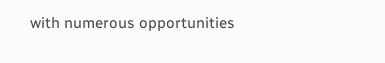with numerous opportunities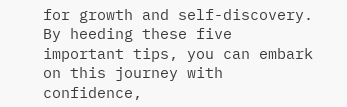for growth and self-discovery. By heeding these five important tips, you can embark on this journey with confidence,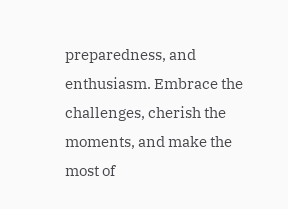preparedness, and enthusiasm. Embrace the challenges, cherish the moments, and make the most of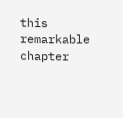this remarkable chapter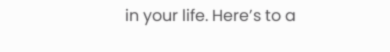in your life. Here’s to a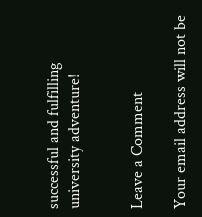successful and fulfilling university adventure!


Leave a Comment

Your email address will not be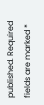published. Required fields are marked *